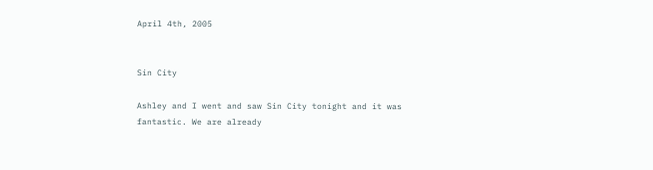April 4th, 2005


Sin City

Ashley and I went and saw Sin City tonight and it was fantastic. We are already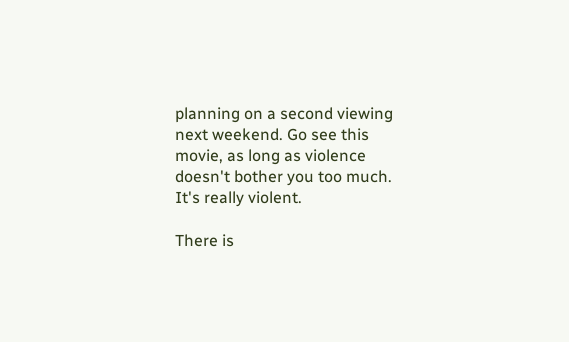planning on a second viewing next weekend. Go see this movie, as long as violence doesn't bother you too much. It's really violent.

There is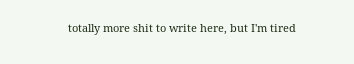totally more shit to write here, but I'm tired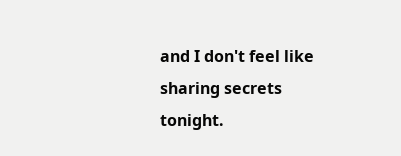and I don't feel like sharing secrets tonight.